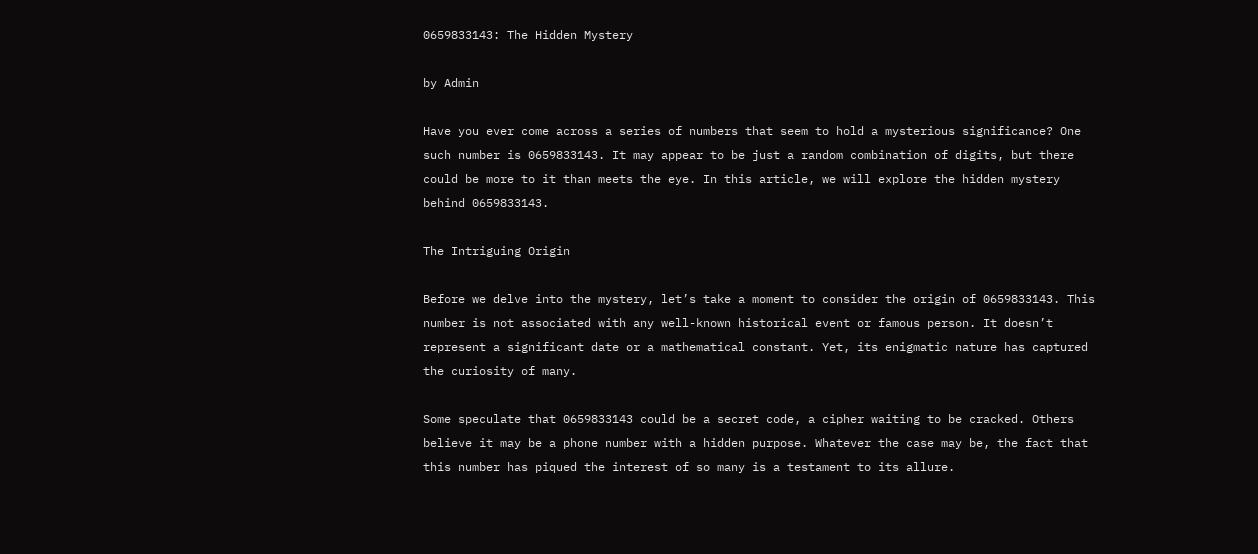0659833143: The Hidden Mystery

by Admin

Have you ever come across a series of numbers that seem to hold a mysterious significance? One such number is 0659833143. It may appear to be just a random combination of digits, but there could be more to it than meets the eye. In this article, we will explore the hidden mystery behind 0659833143.

The Intriguing Origin

Before we delve into the mystery, let’s take a moment to consider the origin of 0659833143. This number is not associated with any well-known historical event or famous person. It doesn’t represent a significant date or a mathematical constant. Yet, its enigmatic nature has captured the curiosity of many.

Some speculate that 0659833143 could be a secret code, a cipher waiting to be cracked. Others believe it may be a phone number with a hidden purpose. Whatever the case may be, the fact that this number has piqued the interest of so many is a testament to its allure.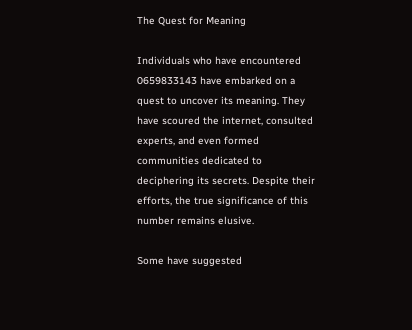The Quest for Meaning

Individuals who have encountered 0659833143 have embarked on a quest to uncover its meaning. They have scoured the internet, consulted experts, and even formed communities dedicated to deciphering its secrets. Despite their efforts, the true significance of this number remains elusive.

Some have suggested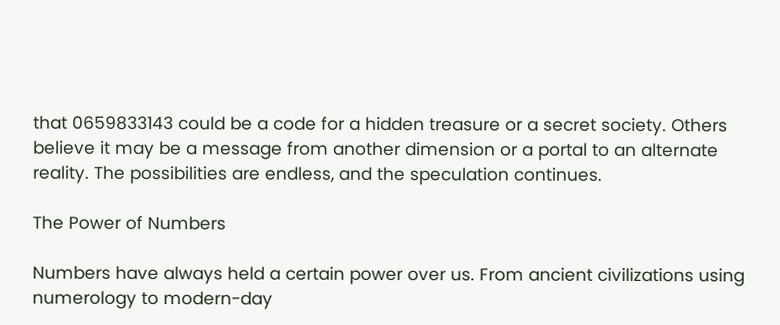that 0659833143 could be a code for a hidden treasure or a secret society. Others believe it may be a message from another dimension or a portal to an alternate reality. The possibilities are endless, and the speculation continues.

The Power of Numbers

Numbers have always held a certain power over us. From ancient civilizations using numerology to modern-day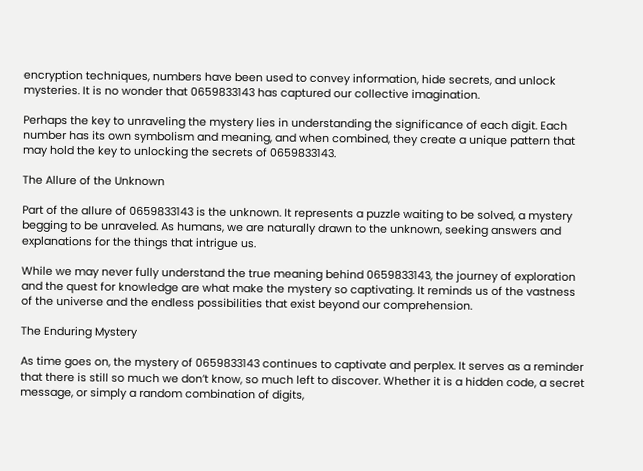encryption techniques, numbers have been used to convey information, hide secrets, and unlock mysteries. It is no wonder that 0659833143 has captured our collective imagination.

Perhaps the key to unraveling the mystery lies in understanding the significance of each digit. Each number has its own symbolism and meaning, and when combined, they create a unique pattern that may hold the key to unlocking the secrets of 0659833143.

The Allure of the Unknown

Part of the allure of 0659833143 is the unknown. It represents a puzzle waiting to be solved, a mystery begging to be unraveled. As humans, we are naturally drawn to the unknown, seeking answers and explanations for the things that intrigue us.

While we may never fully understand the true meaning behind 0659833143, the journey of exploration and the quest for knowledge are what make the mystery so captivating. It reminds us of the vastness of the universe and the endless possibilities that exist beyond our comprehension.

The Enduring Mystery

As time goes on, the mystery of 0659833143 continues to captivate and perplex. It serves as a reminder that there is still so much we don’t know, so much left to discover. Whether it is a hidden code, a secret message, or simply a random combination of digits,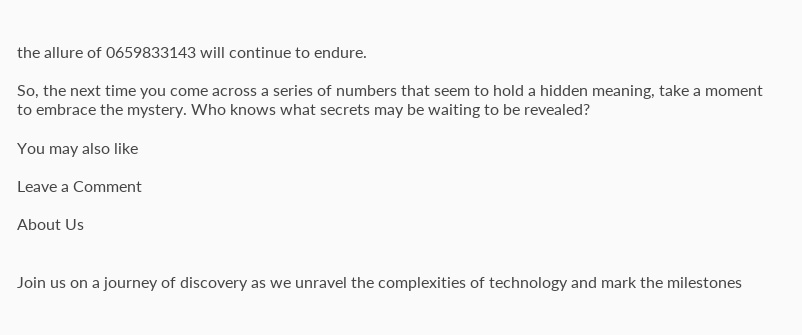the allure of 0659833143 will continue to endure.

So, the next time you come across a series of numbers that seem to hold a hidden meaning, take a moment to embrace the mystery. Who knows what secrets may be waiting to be revealed?

You may also like

Leave a Comment

About Us


Join us on a journey of discovery as we unravel the complexities of technology and mark the milestones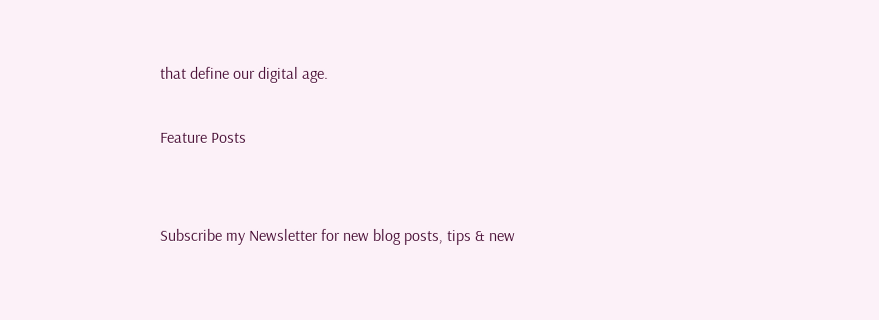that define our digital age.

Feature Posts


Subscribe my Newsletter for new blog posts, tips & new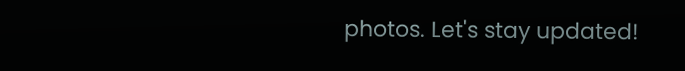photos. Let's stay updated!